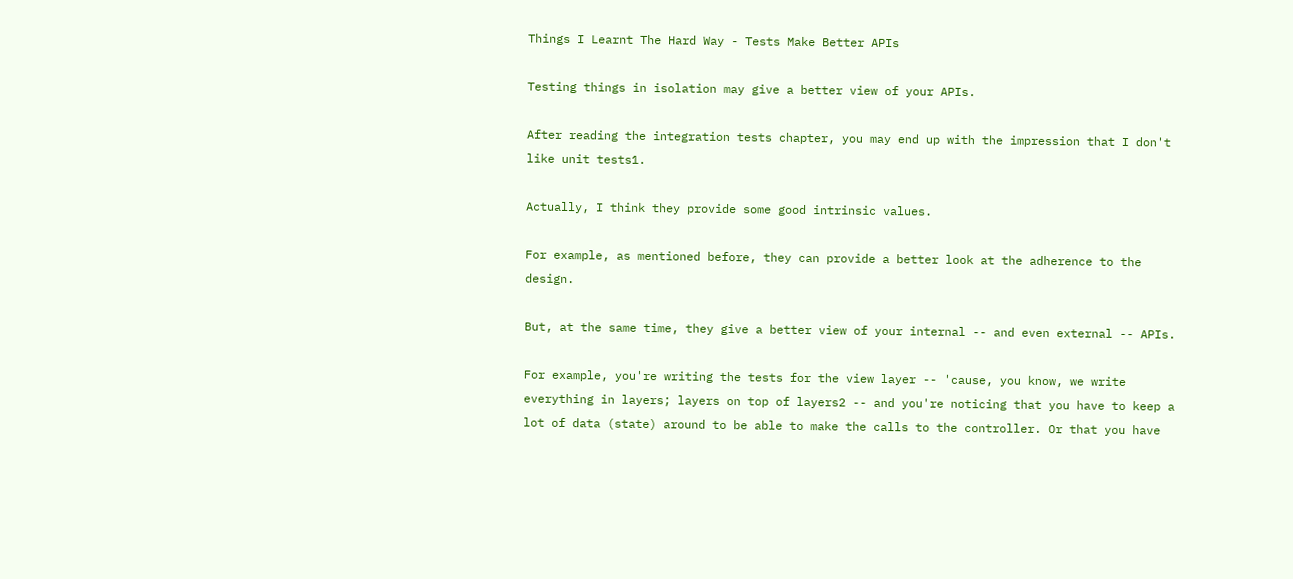Things I Learnt The Hard Way - Tests Make Better APIs

Testing things in isolation may give a better view of your APIs.

After reading the integration tests chapter, you may end up with the impression that I don't like unit tests1.

Actually, I think they provide some good intrinsic values.

For example, as mentioned before, they can provide a better look at the adherence to the design.

But, at the same time, they give a better view of your internal -- and even external -- APIs.

For example, you're writing the tests for the view layer -- 'cause, you know, we write everything in layers; layers on top of layers2 -- and you're noticing that you have to keep a lot of data (state) around to be able to make the calls to the controller. Or that you have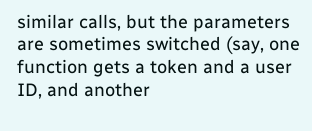similar calls, but the parameters are sometimes switched (say, one function gets a token and a user ID, and another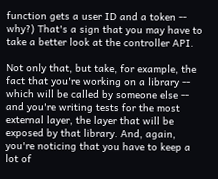function gets a user ID and a token -- why?) That's a sign that you may have to take a better look at the controller API.

Not only that, but take, for example, the fact that you're working on a library -- which will be called by someone else -- and you're writing tests for the most external layer, the layer that will be exposed by that library. And, again, you're noticing that you have to keep a lot of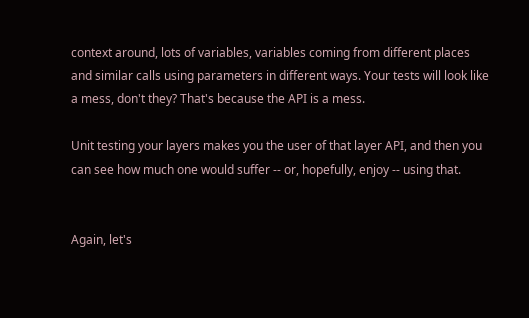context around, lots of variables, variables coming from different places and similar calls using parameters in different ways. Your tests will look like a mess, don't they? That's because the API is a mess.

Unit testing your layers makes you the user of that layer API, and then you can see how much one would suffer -- or, hopefully, enjoy -- using that.


Again, let's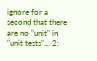ignore for a second that there are no "unit" in "unit tests"... 2: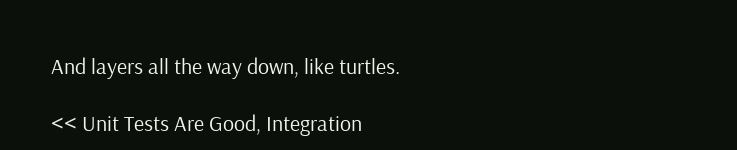And layers all the way down, like turtles.

<< Unit Tests Are Good, Integration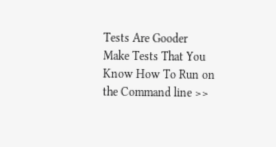Tests Are Gooder
Make Tests That You Know How To Run on the Command line >>